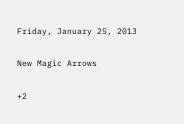Friday, January 25, 2013

New Magic Arrows

+2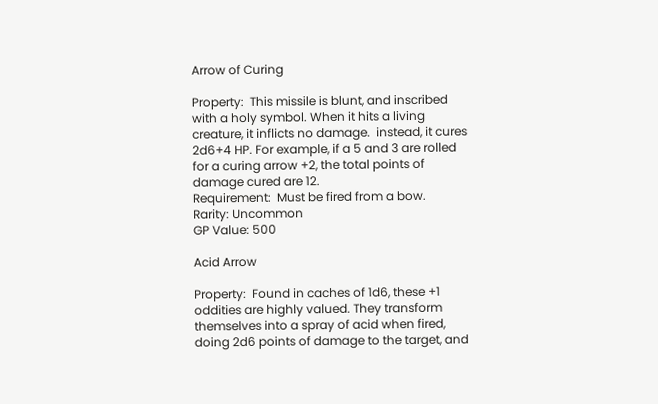Arrow of Curing

Property:  This missile is blunt, and inscribed with a holy symbol. When it hits a living creature, it inflicts no damage.  instead, it cures 2d6+4 HP. For example, if a 5 and 3 are rolled for a curing arrow +2, the total points of damage cured are 12.
Requirement:  Must be fired from a bow.
Rarity: Uncommon
GP Value: 500

Acid Arrow

Property:  Found in caches of 1d6, these +1 oddities are highly valued. They transform themselves into a spray of acid when fired, doing 2d6 points of damage to the target, and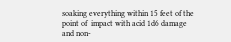soaking everything within 15 feet of the point of  impact with acid 1d6 damage and non-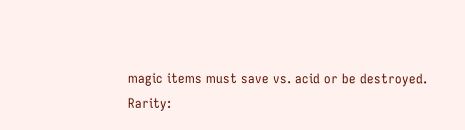magic items must save vs. acid or be destroyed.
Rarity: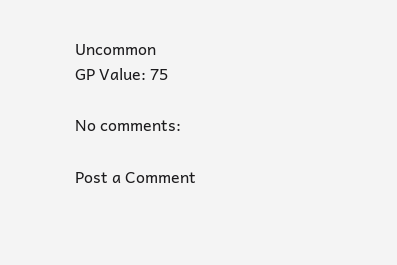Uncommon
GP Value: 75

No comments:

Post a Comment